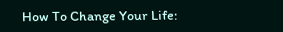How To Change Your Life: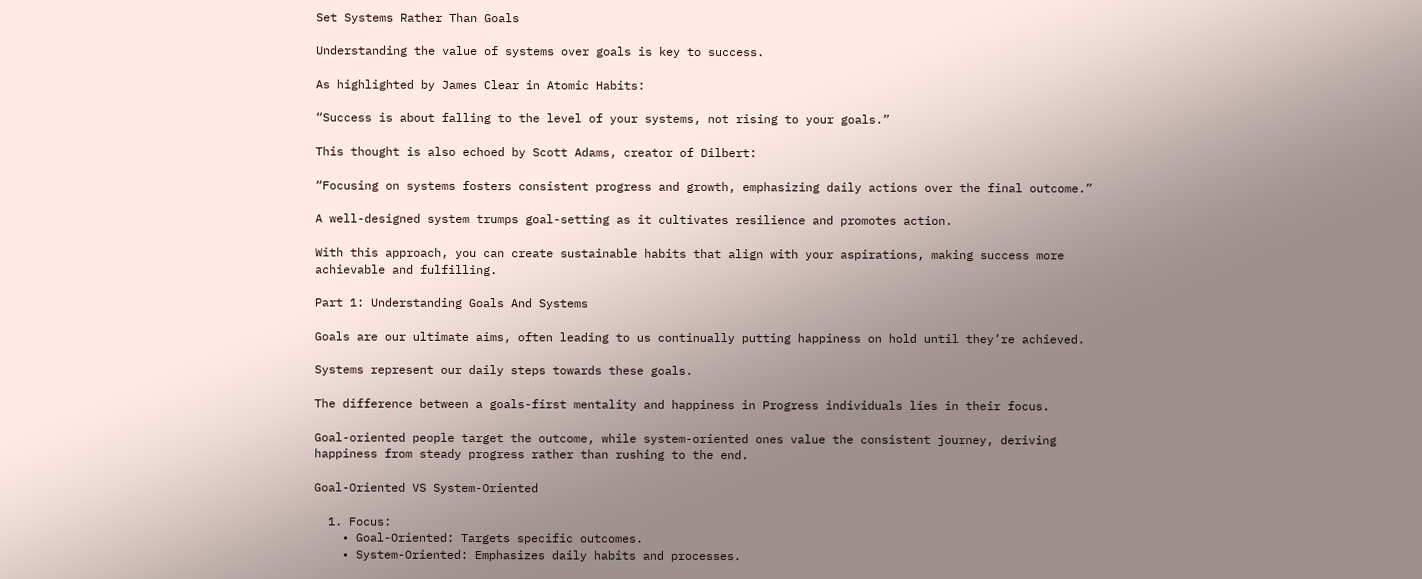Set Systems Rather Than Goals

Understanding the value of systems over goals is key to success.

As highlighted by James Clear in Atomic Habits:

“Success is about falling to the level of your systems, not rising to your goals.”

This thought is also echoed by Scott Adams, creator of Dilbert:

“Focusing on systems fosters consistent progress and growth, emphasizing daily actions over the final outcome.”

A well-designed system trumps goal-setting as it cultivates resilience and promotes action.

With this approach, you can create sustainable habits that align with your aspirations, making success more achievable and fulfilling.

Part 1: Understanding Goals And Systems

Goals are our ultimate aims, often leading to us continually putting happiness on hold until they’re achieved.

Systems represent our daily steps towards these goals.

The difference between a goals-first mentality and happiness in Progress individuals lies in their focus.

Goal-oriented people target the outcome, while system-oriented ones value the consistent journey, deriving happiness from steady progress rather than rushing to the end.

Goal-Oriented VS System-Oriented

  1. Focus:
    • Goal-Oriented: Targets specific outcomes.
    • System-Oriented: Emphasizes daily habits and processes.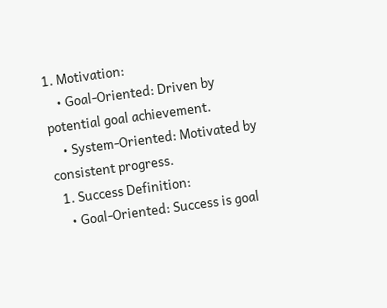1. Motivation:
    • Goal-Oriented: Driven by potential goal achievement.
    • System-Oriented: Motivated by consistent progress.
  1. Success Definition:
    • Goal-Oriented: Success is goal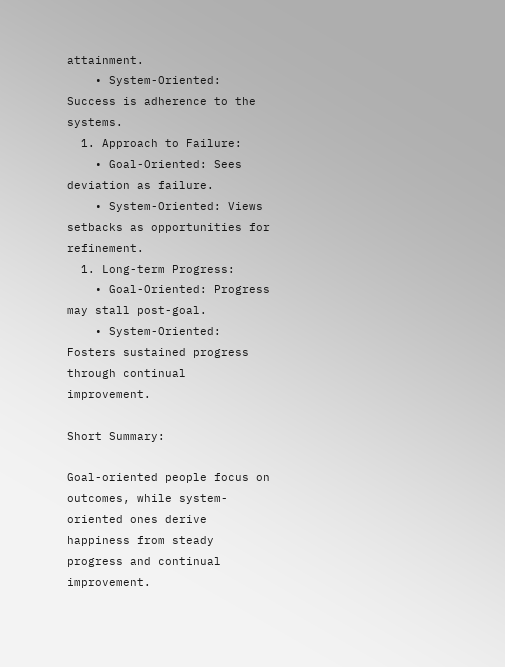attainment.
    • System-Oriented: Success is adherence to the systems.
  1. Approach to Failure:
    • Goal-Oriented: Sees deviation as failure.
    • System-Oriented: Views setbacks as opportunities for refinement.
  1. Long-term Progress:
    • Goal-Oriented: Progress may stall post-goal.
    • System-Oriented: Fosters sustained progress through continual improvement.

Short Summary:

Goal-oriented people focus on outcomes, while system-oriented ones derive happiness from steady progress and continual improvement.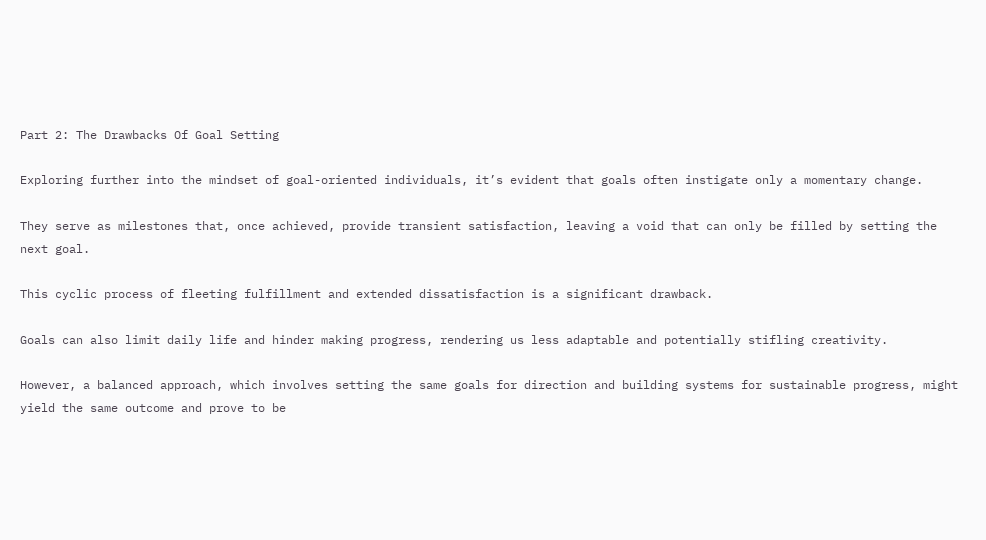Part 2: The Drawbacks Of Goal Setting

Exploring further into the mindset of goal-oriented individuals, it’s evident that goals often instigate only a momentary change.

They serve as milestones that, once achieved, provide transient satisfaction, leaving a void that can only be filled by setting the next goal.

This cyclic process of fleeting fulfillment and extended dissatisfaction is a significant drawback.

Goals can also limit daily life and hinder making progress, rendering us less adaptable and potentially stifling creativity.

However, a balanced approach, which involves setting the same goals for direction and building systems for sustainable progress, might yield the same outcome and prove to be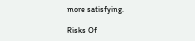more satisfying.

Risks Of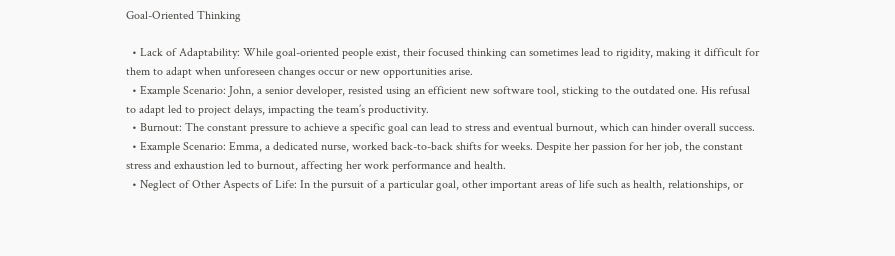Goal-Oriented Thinking

  • Lack of Adaptability: While goal-oriented people exist, their focused thinking can sometimes lead to rigidity, making it difficult for them to adapt when unforeseen changes occur or new opportunities arise.
  • Example Scenario: John, a senior developer, resisted using an efficient new software tool, sticking to the outdated one. His refusal to adapt led to project delays, impacting the team’s productivity.
  • Burnout: The constant pressure to achieve a specific goal can lead to stress and eventual burnout, which can hinder overall success.
  • Example Scenario: Emma, a dedicated nurse, worked back-to-back shifts for weeks. Despite her passion for her job, the constant stress and exhaustion led to burnout, affecting her work performance and health.
  • Neglect of Other Aspects of Life: In the pursuit of a particular goal, other important areas of life such as health, relationships, or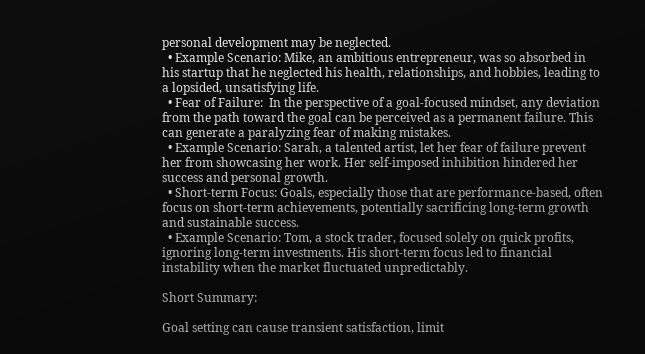personal development may be neglected.
  • Example Scenario: Mike, an ambitious entrepreneur, was so absorbed in his startup that he neglected his health, relationships, and hobbies, leading to a lopsided, unsatisfying life.
  • Fear of Failure:  In the perspective of a goal-focused mindset, any deviation from the path toward the goal can be perceived as a permanent failure. This can generate a paralyzing fear of making mistakes.
  • Example Scenario: Sarah, a talented artist, let her fear of failure prevent her from showcasing her work. Her self-imposed inhibition hindered her success and personal growth.
  • Short-term Focus: Goals, especially those that are performance-based, often focus on short-term achievements, potentially sacrificing long-term growth and sustainable success.
  • Example Scenario: Tom, a stock trader, focused solely on quick profits, ignoring long-term investments. His short-term focus led to financial instability when the market fluctuated unpredictably.

Short Summary:

Goal setting can cause transient satisfaction, limit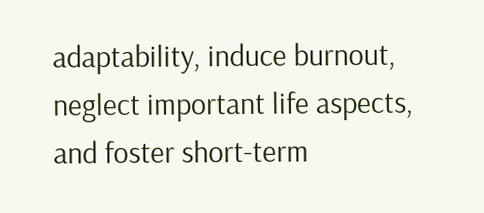adaptability, induce burnout, neglect important life aspects, and foster short-term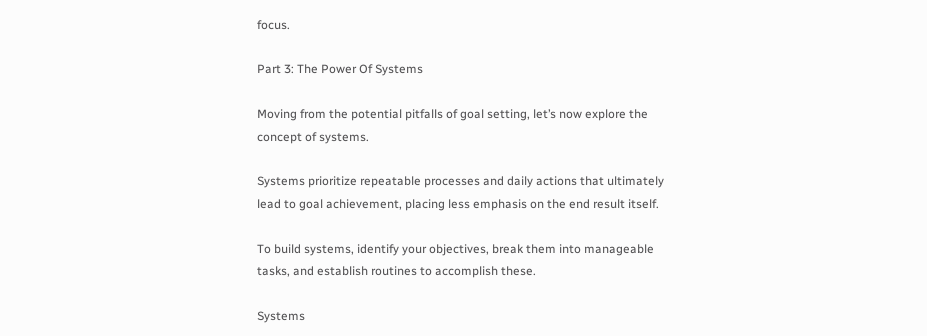focus.

Part 3: The Power Of Systems

Moving from the potential pitfalls of goal setting, let’s now explore the concept of systems.

Systems prioritize repeatable processes and daily actions that ultimately lead to goal achievement, placing less emphasis on the end result itself.

To build systems, identify your objectives, break them into manageable tasks, and establish routines to accomplish these.

Systems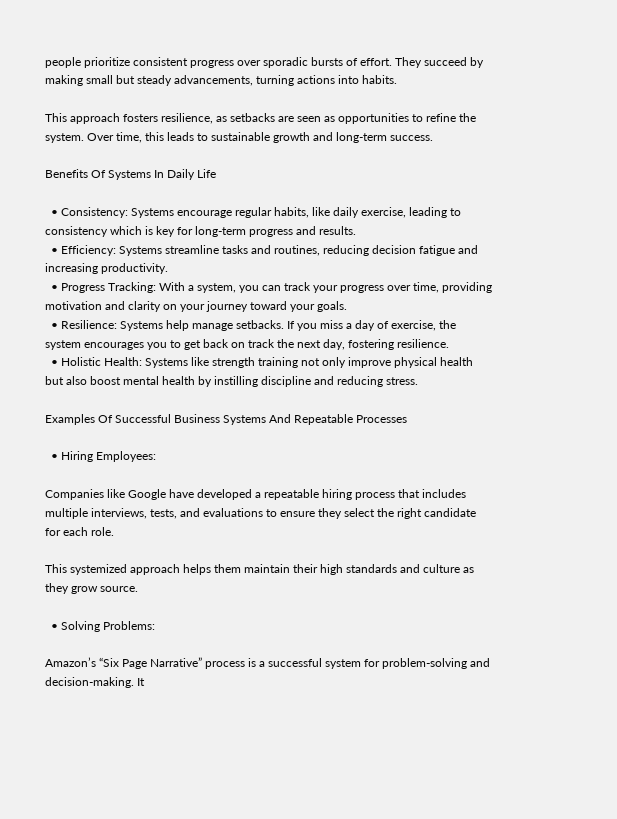people prioritize consistent progress over sporadic bursts of effort. They succeed by making small but steady advancements, turning actions into habits.

This approach fosters resilience, as setbacks are seen as opportunities to refine the system. Over time, this leads to sustainable growth and long-term success.

Benefits Of Systems In Daily Life

  • Consistency: Systems encourage regular habits, like daily exercise, leading to consistency which is key for long-term progress and results.
  • Efficiency: Systems streamline tasks and routines, reducing decision fatigue and increasing productivity.
  • Progress Tracking: With a system, you can track your progress over time, providing motivation and clarity on your journey toward your goals.
  • Resilience: Systems help manage setbacks. If you miss a day of exercise, the system encourages you to get back on track the next day, fostering resilience.
  • Holistic Health: Systems like strength training not only improve physical health but also boost mental health by instilling discipline and reducing stress.

Examples Of Successful Business Systems And Repeatable Processes

  • Hiring Employees:

Companies like Google have developed a repeatable hiring process that includes multiple interviews, tests, and evaluations to ensure they select the right candidate for each role.

This systemized approach helps them maintain their high standards and culture as they grow source.

  • Solving Problems:

Amazon’s “Six Page Narrative” process is a successful system for problem-solving and decision-making. It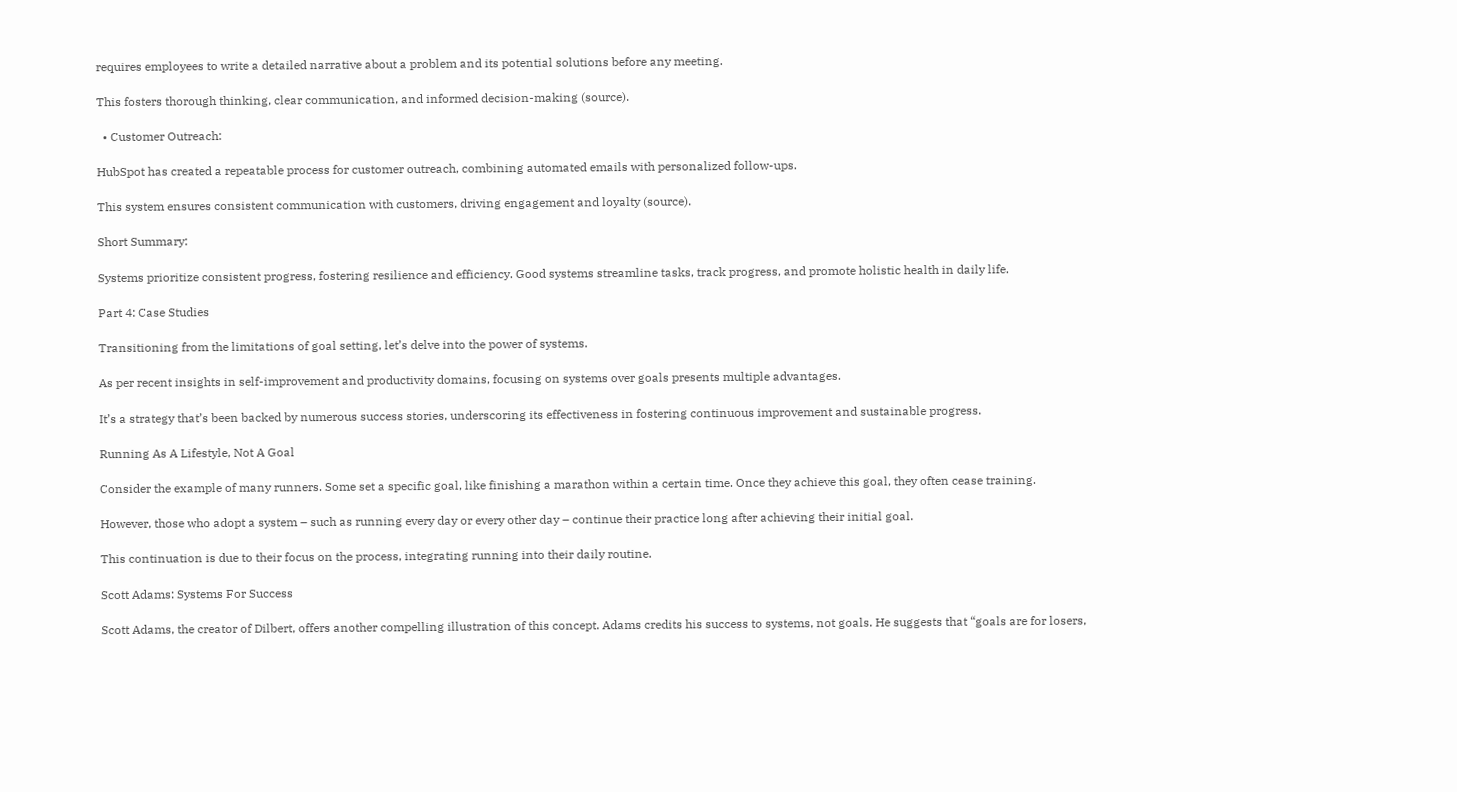requires employees to write a detailed narrative about a problem and its potential solutions before any meeting.

This fosters thorough thinking, clear communication, and informed decision-making (source).

  • Customer Outreach:

HubSpot has created a repeatable process for customer outreach, combining automated emails with personalized follow-ups.

This system ensures consistent communication with customers, driving engagement and loyalty (source).

Short Summary:

Systems prioritize consistent progress, fostering resilience and efficiency. Good systems streamline tasks, track progress, and promote holistic health in daily life.

Part 4: Case Studies

Transitioning from the limitations of goal setting, let’s delve into the power of systems.

As per recent insights in self-improvement and productivity domains, focusing on systems over goals presents multiple advantages.

It’s a strategy that’s been backed by numerous success stories, underscoring its effectiveness in fostering continuous improvement and sustainable progress.

Running As A Lifestyle, Not A Goal

Consider the example of many runners. Some set a specific goal, like finishing a marathon within a certain time. Once they achieve this goal, they often cease training.

However, those who adopt a system – such as running every day or every other day – continue their practice long after achieving their initial goal.

This continuation is due to their focus on the process, integrating running into their daily routine.

Scott Adams: Systems For Success

Scott Adams, the creator of Dilbert, offers another compelling illustration of this concept. Adams credits his success to systems, not goals. He suggests that “goals are for losers,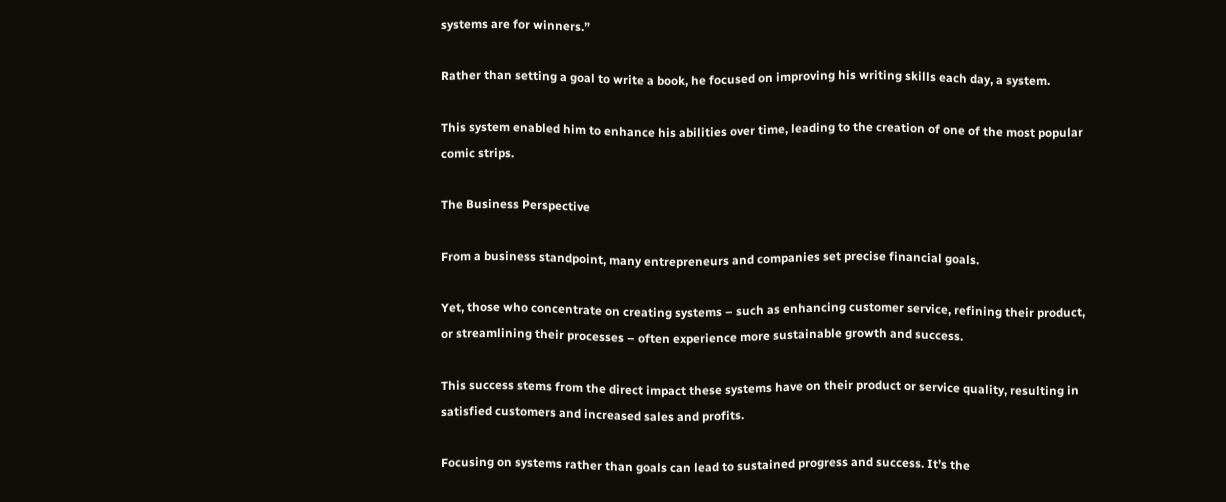systems are for winners.”

Rather than setting a goal to write a book, he focused on improving his writing skills each day, a system.

This system enabled him to enhance his abilities over time, leading to the creation of one of the most popular comic strips.

The Business Perspective

From a business standpoint, many entrepreneurs and companies set precise financial goals.

Yet, those who concentrate on creating systems – such as enhancing customer service, refining their product, or streamlining their processes – often experience more sustainable growth and success.

This success stems from the direct impact these systems have on their product or service quality, resulting in satisfied customers and increased sales and profits.

Focusing on systems rather than goals can lead to sustained progress and success. It’s the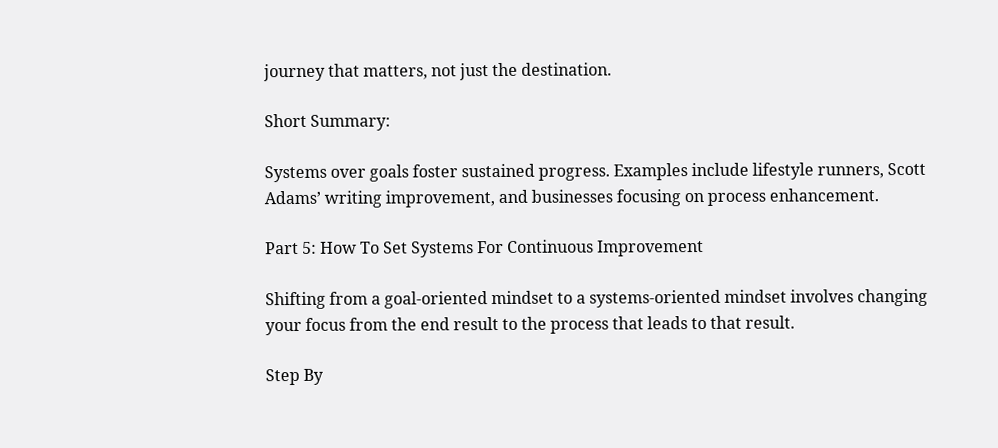journey that matters, not just the destination.

Short Summary:

Systems over goals foster sustained progress. Examples include lifestyle runners, Scott Adams’ writing improvement, and businesses focusing on process enhancement.

Part 5: How To Set Systems For Continuous Improvement

Shifting from a goal-oriented mindset to a systems-oriented mindset involves changing your focus from the end result to the process that leads to that result.

Step By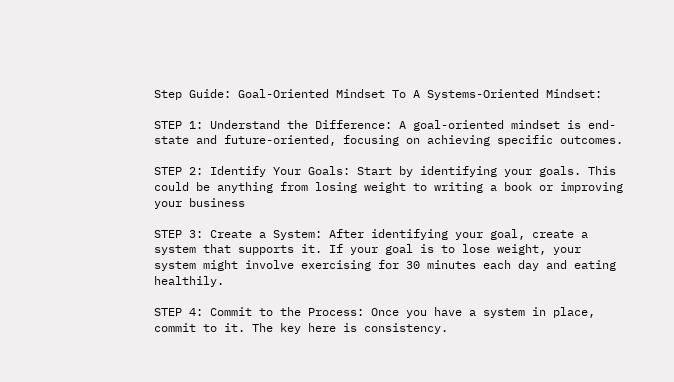Step Guide: Goal-Oriented Mindset To A Systems-Oriented Mindset:

STEP 1: Understand the Difference: A goal-oriented mindset is end-state and future-oriented, focusing on achieving specific outcomes.

STEP 2: Identify Your Goals: Start by identifying your goals. This could be anything from losing weight to writing a book or improving your business

STEP 3: Create a System: After identifying your goal, create a system that supports it. If your goal is to lose weight, your system might involve exercising for 30 minutes each day and eating healthily.

STEP 4: Commit to the Process: Once you have a system in place, commit to it. The key here is consistency.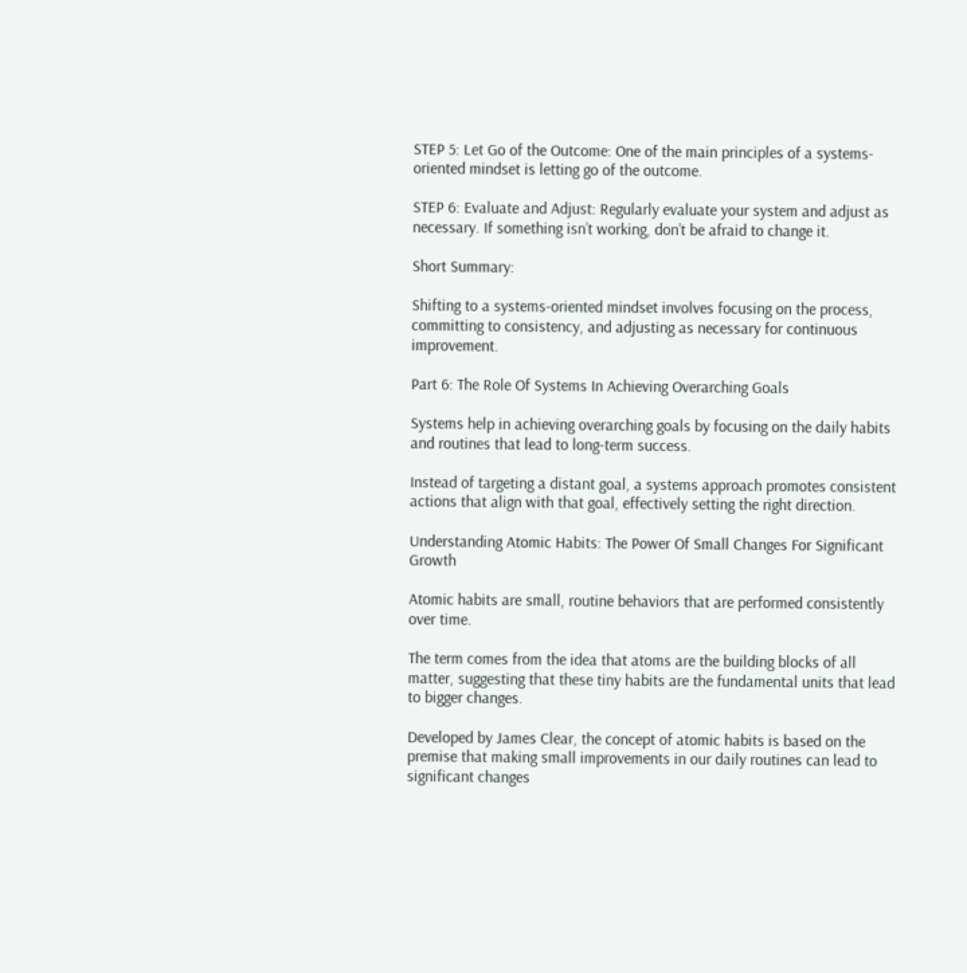STEP 5: Let Go of the Outcome: One of the main principles of a systems-oriented mindset is letting go of the outcome.

STEP 6: Evaluate and Adjust: Regularly evaluate your system and adjust as necessary. If something isn’t working, don’t be afraid to change it.

Short Summary:

Shifting to a systems-oriented mindset involves focusing on the process, committing to consistency, and adjusting as necessary for continuous improvement.

Part 6: The Role Of Systems In Achieving Overarching Goals

Systems help in achieving overarching goals by focusing on the daily habits and routines that lead to long-term success.

Instead of targeting a distant goal, a systems approach promotes consistent actions that align with that goal, effectively setting the right direction.

Understanding Atomic Habits: The Power Of Small Changes For Significant Growth

Atomic habits are small, routine behaviors that are performed consistently over time.

The term comes from the idea that atoms are the building blocks of all matter, suggesting that these tiny habits are the fundamental units that lead to bigger changes.

Developed by James Clear, the concept of atomic habits is based on the premise that making small improvements in our daily routines can lead to significant changes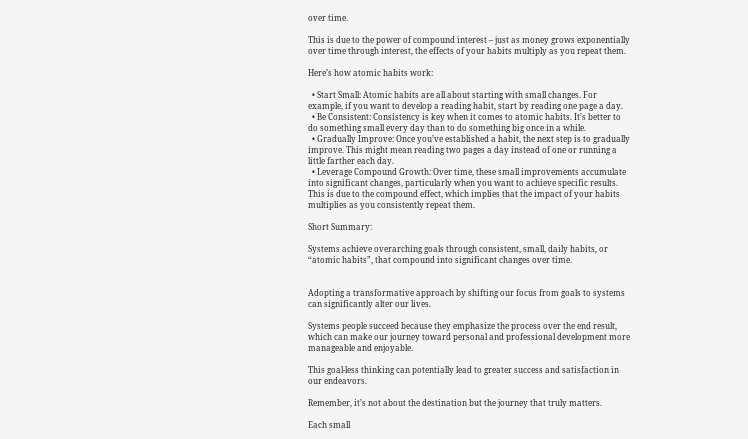over time.

This is due to the power of compound interest – just as money grows exponentially over time through interest, the effects of your habits multiply as you repeat them.

Here’s how atomic habits work:

  • Start Small: Atomic habits are all about starting with small changes. For example, if you want to develop a reading habit, start by reading one page a day.
  • Be Consistent: Consistency is key when it comes to atomic habits. It’s better to do something small every day than to do something big once in a while.
  • Gradually Improve: Once you’ve established a habit, the next step is to gradually improve. This might mean reading two pages a day instead of one or running a little farther each day.
  • Leverage Compound Growth: Over time, these small improvements accumulate into significant changes, particularly when you want to achieve specific results. This is due to the compound effect, which implies that the impact of your habits multiplies as you consistently repeat them.

Short Summary:

Systems achieve overarching goals through consistent, small, daily habits, or “atomic habits”, that compound into significant changes over time.


Adopting a transformative approach by shifting our focus from goals to systems can significantly alter our lives.

Systems people succeed because they emphasize the process over the end result, which can make our journey toward personal and professional development more manageable and enjoyable.

This goal-less thinking can potentially lead to greater success and satisfaction in our endeavors.

Remember, it’s not about the destination but the journey that truly matters.

Each small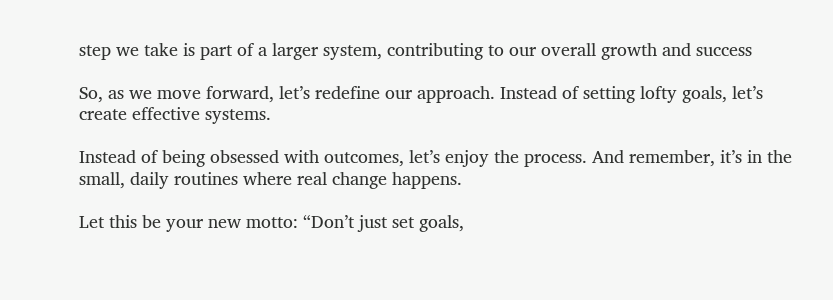step we take is part of a larger system, contributing to our overall growth and success

So, as we move forward, let’s redefine our approach. Instead of setting lofty goals, let’s create effective systems.

Instead of being obsessed with outcomes, let’s enjoy the process. And remember, it’s in the small, daily routines where real change happens.

Let this be your new motto: “Don’t just set goals,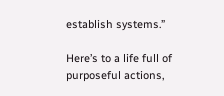establish systems.”

Here’s to a life full of purposeful actions,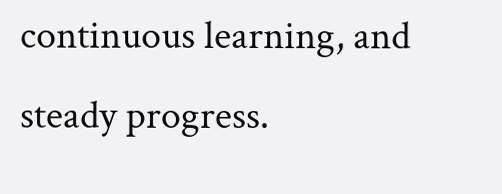continuous learning, and steady progress.